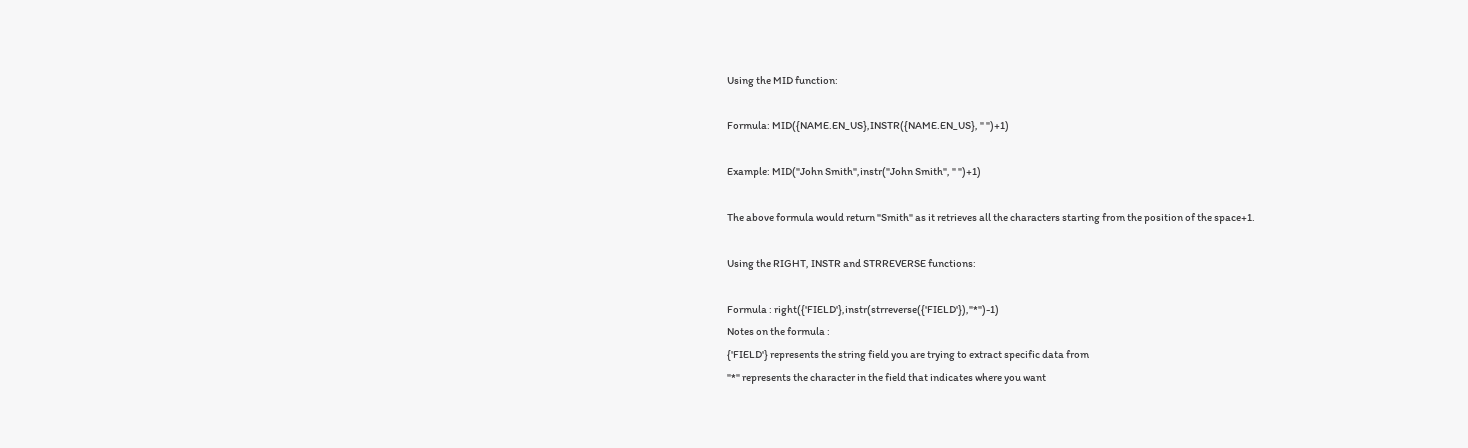Using the MID function:

Formula: MID({NAME.EN_US},INSTR({NAME.EN_US}, " ")+1)

Example: MID("John Smith",instr("John Smith", " ")+1)

The above formula would return "Smith" as it retrieves all the characters starting from the position of the space+1.

Using the RIGHT, INSTR and STRREVERSE functions:

Formula : right({'FIELD'},instr(strreverse({'FIELD'}),"*")-1)
Notes on the formula :
{'FIELD'} represents the string field you are trying to extract specific data from
"*" represents the character in the field that indicates where you want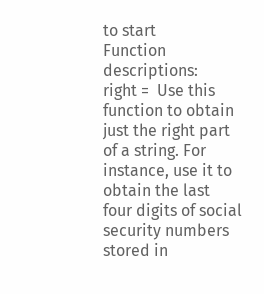to start
Function descriptions:
right =  Use this function to obtain just the right part of a string. For instance, use it to obtain the last four digits of social security numbers stored in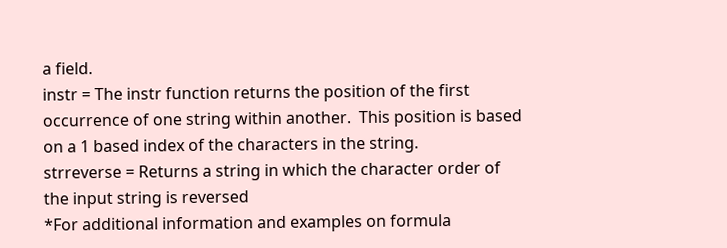a field.
instr = The instr function returns the position of the first occurrence of one string within another.  This position is based on a 1 based index of the characters in the string.
strreverse = Returns a string in which the character order of the input string is reversed
*For additional information and examples on formula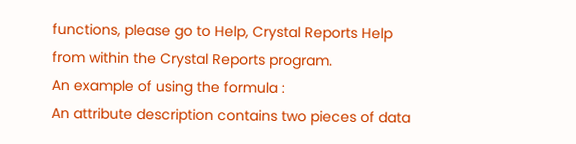functions, please go to Help, Crystal Reports Help from within the Crystal Reports program.
An example of using the formula :
An attribute description contains two pieces of data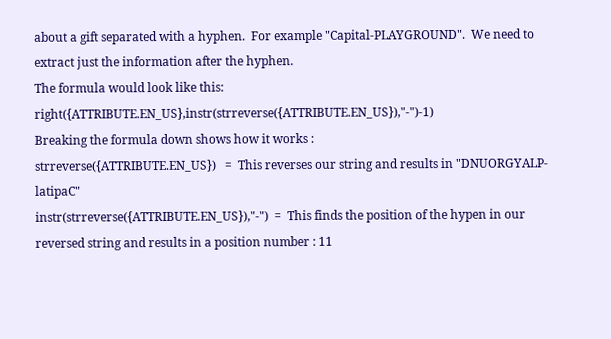about a gift separated with a hyphen.  For example "Capital-PLAYGROUND".  We need to extract just the information after the hyphen.
The formula would look like this:      right({ATTRIBUTE.EN_US},instr(strreverse({ATTRIBUTE.EN_US}),"-")-1)
Breaking the formula down shows how it works :
strreverse({ATTRIBUTE.EN_US})   =  This reverses our string and results in "DNUORGYALP-latipaC"
instr(strreverse({ATTRIBUTE.EN_US}),"-")  =  This finds the position of the hypen in our reversed string and results in a position number : 11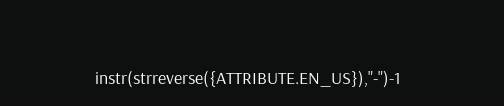instr(strreverse({ATTRIBUTE.EN_US}),"-")-1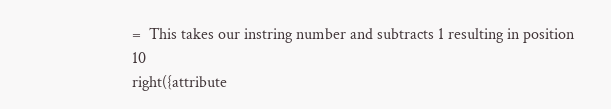=  This takes our instring number and subtracts 1 resulting in position 10
right({attribute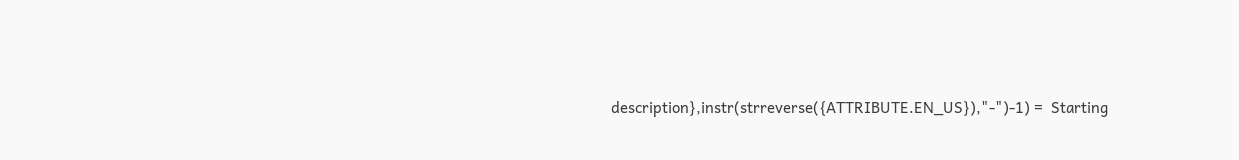description},instr(strreverse({ATTRIBUTE.EN_US}),"-")-1) =  Starting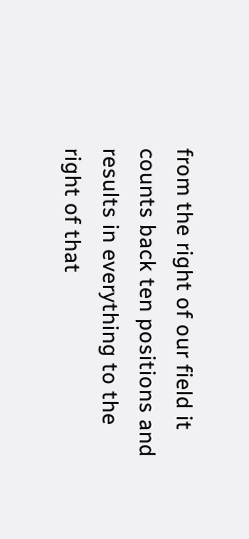from the right of our field it counts back ten positions and results in everything to the right of that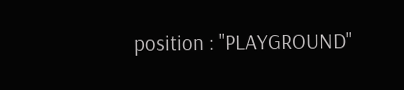position : "PLAYGROUND"